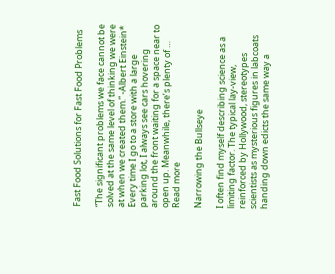Fast Food Solutions for Fast Food Problems

“The significant problems we face cannot be solved at the same level of thinking we were at when we created them.” -Albert Einstein* Every time I go to a store with a large parking lot, I always see cars hovering around the front waiting for a space near to open up. Meanwhile, there’s plenty of … Read more

Narrowing the Bullseye

I often find myself describing science as a limiting factor. The typical lay-view, reinforced by Hollywood, stereotypes scientists as mysterious figures in labcoats handing down edicts the same way a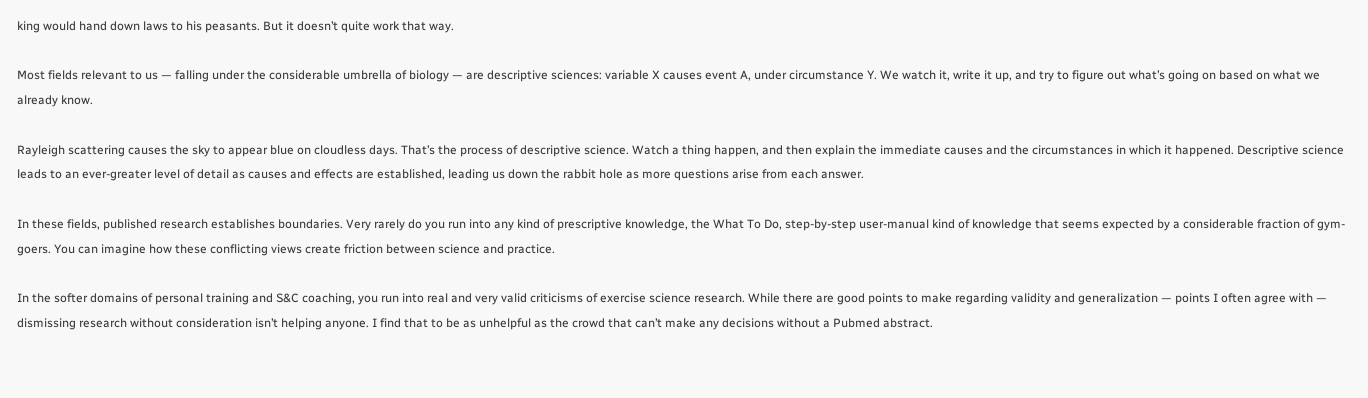king would hand down laws to his peasants. But it doesn’t quite work that way.

Most fields relevant to us — falling under the considerable umbrella of biology — are descriptive sciences: variable X causes event A, under circumstance Y. We watch it, write it up, and try to figure out what’s going on based on what we already know.

Rayleigh scattering causes the sky to appear blue on cloudless days. That’s the process of descriptive science. Watch a thing happen, and then explain the immediate causes and the circumstances in which it happened. Descriptive science leads to an ever-greater level of detail as causes and effects are established, leading us down the rabbit hole as more questions arise from each answer.

In these fields, published research establishes boundaries. Very rarely do you run into any kind of prescriptive knowledge, the What To Do, step-by-step user-manual kind of knowledge that seems expected by a considerable fraction of gym-goers. You can imagine how these conflicting views create friction between science and practice.

In the softer domains of personal training and S&C coaching, you run into real and very valid criticisms of exercise science research. While there are good points to make regarding validity and generalization — points I often agree with — dismissing research without consideration isn’t helping anyone. I find that to be as unhelpful as the crowd that can’t make any decisions without a Pubmed abstract.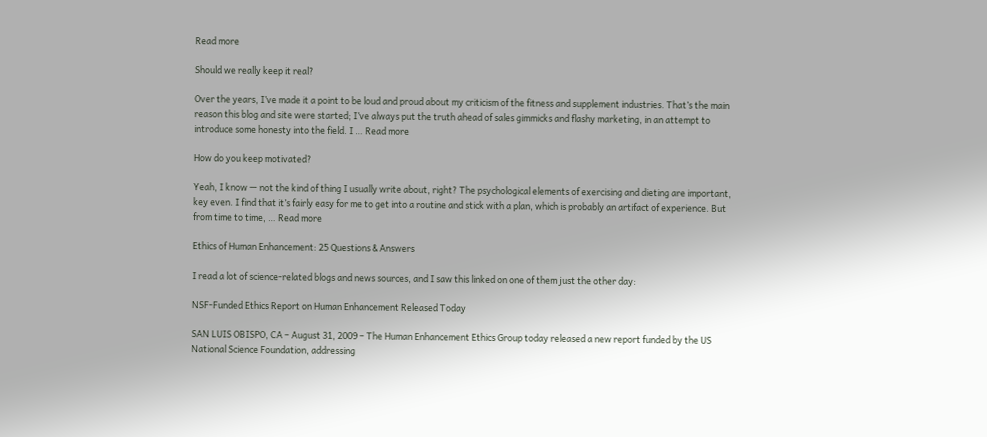Read more

Should we really keep it real?

Over the years, I’ve made it a point to be loud and proud about my criticism of the fitness and supplement industries. That’s the main reason this blog and site were started; I’ve always put the truth ahead of sales gimmicks and flashy marketing, in an attempt to introduce some honesty into the field. I … Read more

How do you keep motivated?

Yeah, I know — not the kind of thing I usually write about, right? The psychological elements of exercising and dieting are important, key even. I find that it’s fairly easy for me to get into a routine and stick with a plan, which is probably an artifact of experience. But from time to time, … Read more

Ethics of Human Enhancement: 25 Questions & Answers

I read a lot of science-related blogs and news sources, and I saw this linked on one of them just the other day:

NSF-Funded Ethics Report on Human Enhancement Released Today

SAN LUIS OBISPO, CA – August 31, 2009 – The Human Enhancement Ethics Group today released a new report funded by the US National Science Foundation, addressing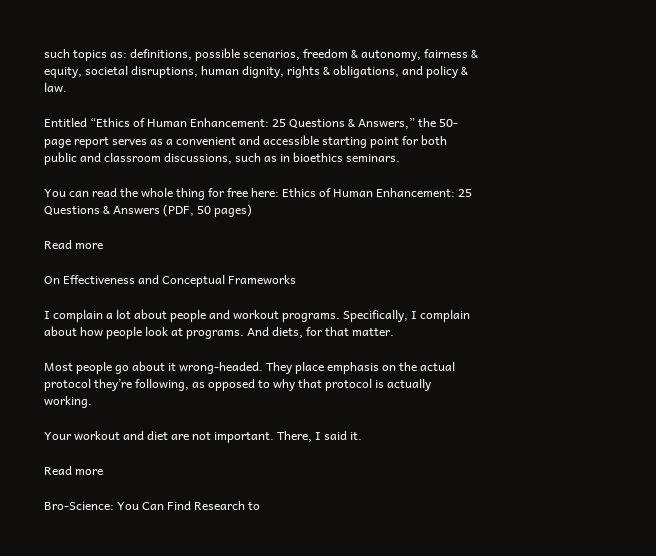such topics as: definitions, possible scenarios, freedom & autonomy, fairness & equity, societal disruptions, human dignity, rights & obligations, and policy & law.

Entitled “Ethics of Human Enhancement: 25 Questions & Answers,” the 50-page report serves as a convenient and accessible starting point for both public and classroom discussions, such as in bioethics seminars.

You can read the whole thing for free here: Ethics of Human Enhancement: 25 Questions & Answers (PDF, 50 pages)

Read more

On Effectiveness and Conceptual Frameworks

I complain a lot about people and workout programs. Specifically, I complain about how people look at programs. And diets, for that matter.

Most people go about it wrong-headed. They place emphasis on the actual protocol they’re following, as opposed to why that protocol is actually working.

Your workout and diet are not important. There, I said it.

Read more

Bro-Science: You Can Find Research to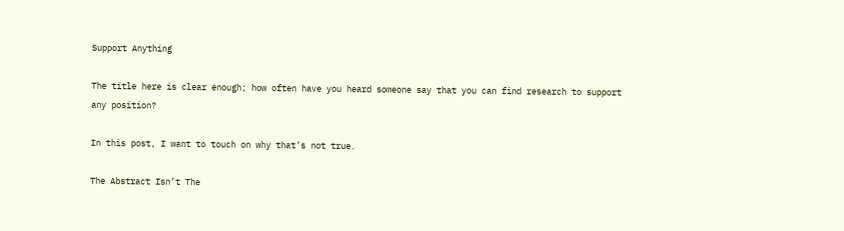Support Anything

The title here is clear enough; how often have you heard someone say that you can find research to support any position?

In this post, I want to touch on why that’s not true.

The Abstract Isn’t The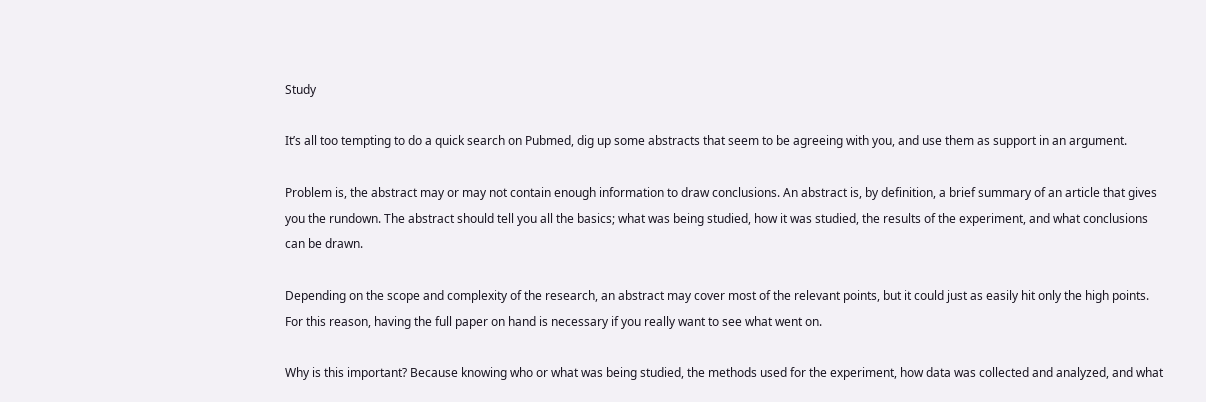Study

It’s all too tempting to do a quick search on Pubmed, dig up some abstracts that seem to be agreeing with you, and use them as support in an argument.

Problem is, the abstract may or may not contain enough information to draw conclusions. An abstract is, by definition, a brief summary of an article that gives you the rundown. The abstract should tell you all the basics; what was being studied, how it was studied, the results of the experiment, and what conclusions can be drawn.

Depending on the scope and complexity of the research, an abstract may cover most of the relevant points, but it could just as easily hit only the high points. For this reason, having the full paper on hand is necessary if you really want to see what went on.

Why is this important? Because knowing who or what was being studied, the methods used for the experiment, how data was collected and analyzed, and what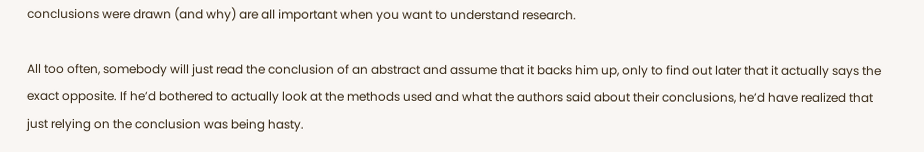conclusions were drawn (and why) are all important when you want to understand research.

All too often, somebody will just read the conclusion of an abstract and assume that it backs him up, only to find out later that it actually says the exact opposite. If he’d bothered to actually look at the methods used and what the authors said about their conclusions, he’d have realized that just relying on the conclusion was being hasty.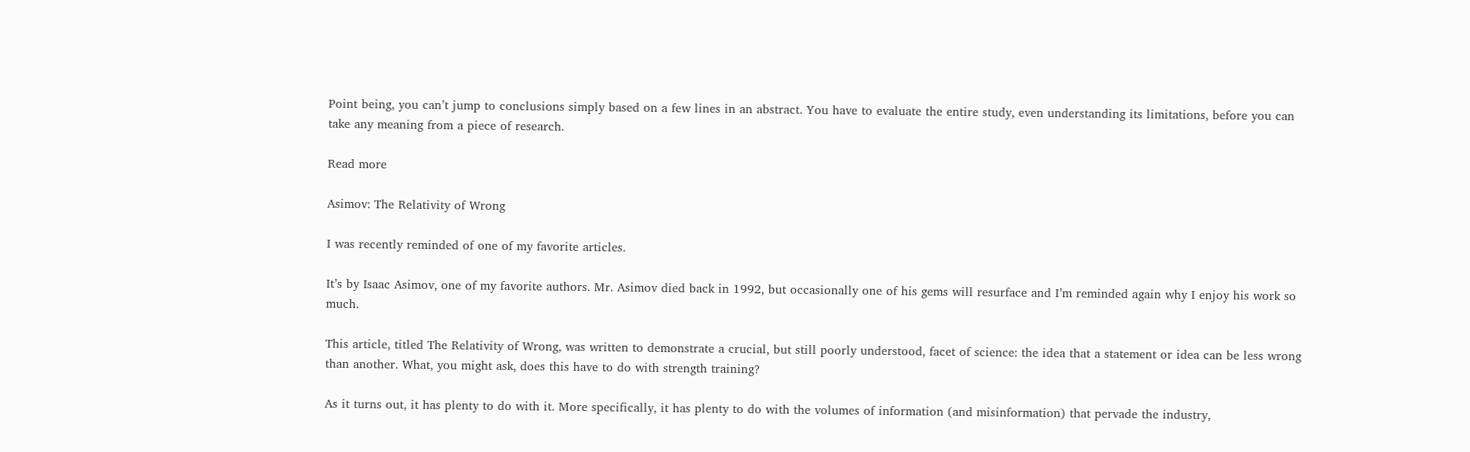Point being, you can’t jump to conclusions simply based on a few lines in an abstract. You have to evaluate the entire study, even understanding its limitations, before you can take any meaning from a piece of research.

Read more

Asimov: The Relativity of Wrong

I was recently reminded of one of my favorite articles.

It’s by Isaac Asimov, one of my favorite authors. Mr. Asimov died back in 1992, but occasionally one of his gems will resurface and I’m reminded again why I enjoy his work so much.

This article, titled The Relativity of Wrong, was written to demonstrate a crucial, but still poorly understood, facet of science: the idea that a statement or idea can be less wrong than another. What, you might ask, does this have to do with strength training?

As it turns out, it has plenty to do with it. More specifically, it has plenty to do with the volumes of information (and misinformation) that pervade the industry,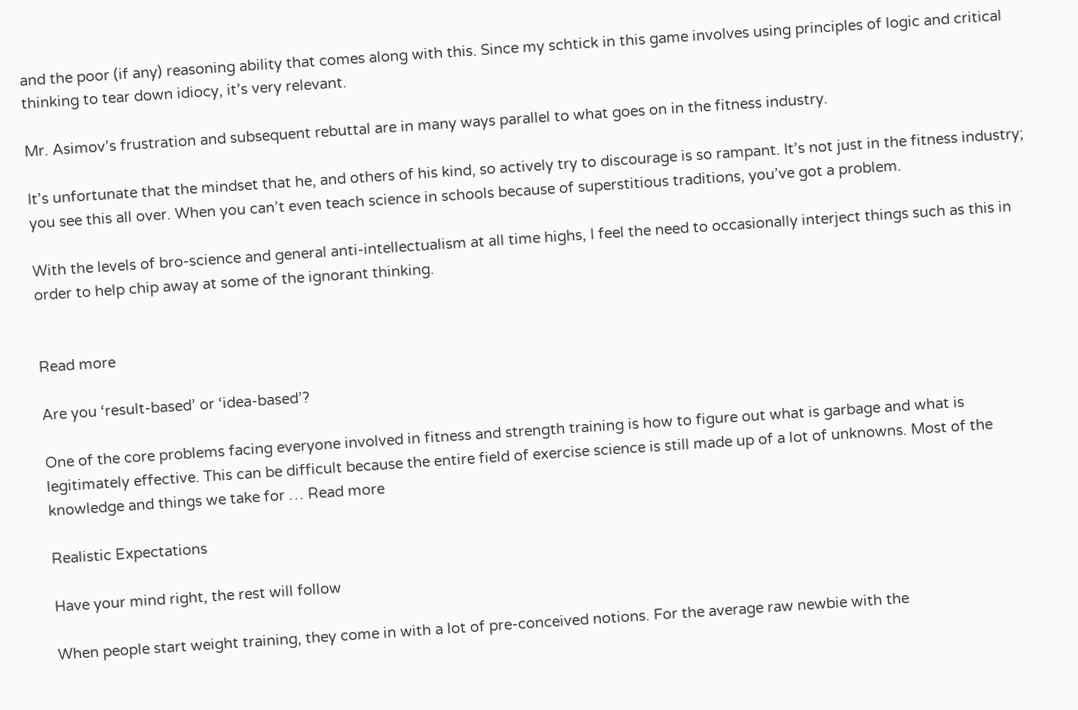and the poor (if any) reasoning ability that comes along with this. Since my schtick in this game involves using principles of logic and critical thinking to tear down idiocy, it’s very relevant.

Mr. Asimov’s frustration and subsequent rebuttal are in many ways parallel to what goes on in the fitness industry.

It’s unfortunate that the mindset that he, and others of his kind, so actively try to discourage is so rampant. It’s not just in the fitness industry; you see this all over. When you can’t even teach science in schools because of superstitious traditions, you’ve got a problem.

With the levels of bro-science and general anti-intellectualism at all time highs, I feel the need to occasionally interject things such as this in order to help chip away at some of the ignorant thinking.


Read more

Are you ‘result-based’ or ‘idea-based’?

One of the core problems facing everyone involved in fitness and strength training is how to figure out what is garbage and what is legitimately effective. This can be difficult because the entire field of exercise science is still made up of a lot of unknowns. Most of the knowledge and things we take for … Read more

Realistic Expectations

Have your mind right, the rest will follow

When people start weight training, they come in with a lot of pre-conceived notions. For the average raw newbie with the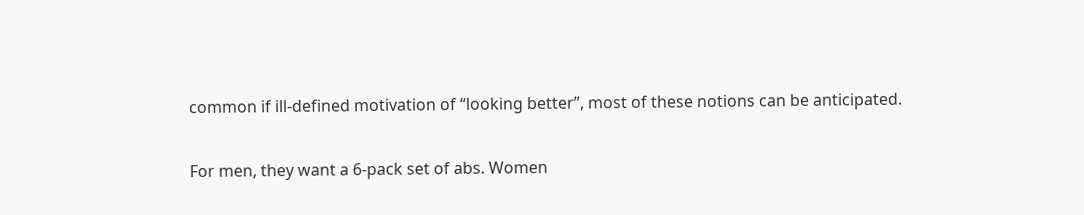common if ill-defined motivation of “looking better”, most of these notions can be anticipated.

For men, they want a 6-pack set of abs. Women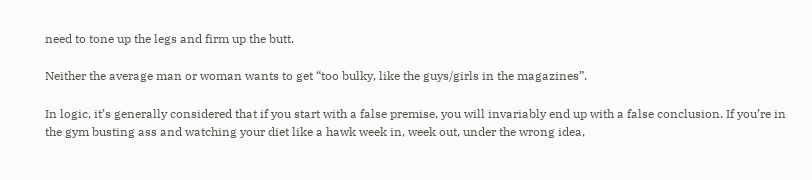need to tone up the legs and firm up the butt.

Neither the average man or woman wants to get “too bulky, like the guys/girls in the magazines”.

In logic, it’s generally considered that if you start with a false premise, you will invariably end up with a false conclusion. If you’re in the gym busting ass and watching your diet like a hawk week in, week out, under the wrong idea,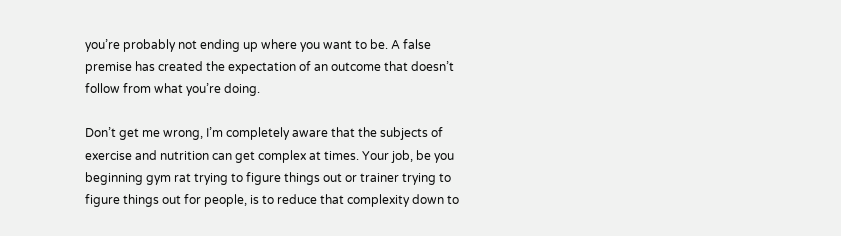you’re probably not ending up where you want to be. A false premise has created the expectation of an outcome that doesn’t follow from what you’re doing.

Don’t get me wrong, I’m completely aware that the subjects of exercise and nutrition can get complex at times. Your job, be you beginning gym rat trying to figure things out or trainer trying to figure things out for people, is to reduce that complexity down to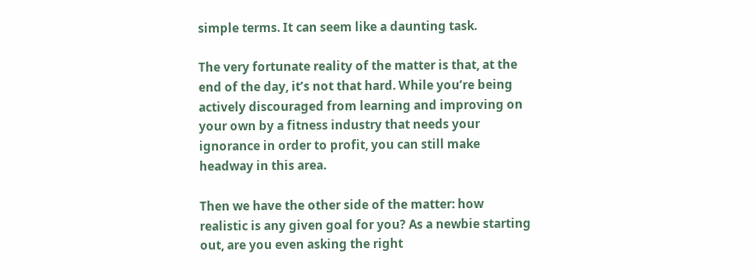simple terms. It can seem like a daunting task.

The very fortunate reality of the matter is that, at the end of the day, it’s not that hard. While you’re being actively discouraged from learning and improving on your own by a fitness industry that needs your ignorance in order to profit, you can still make headway in this area.

Then we have the other side of the matter: how realistic is any given goal for you? As a newbie starting out, are you even asking the right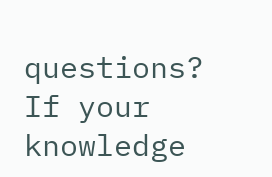questions? If your knowledge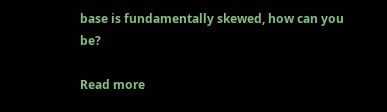base is fundamentally skewed, how can you be?

Read more